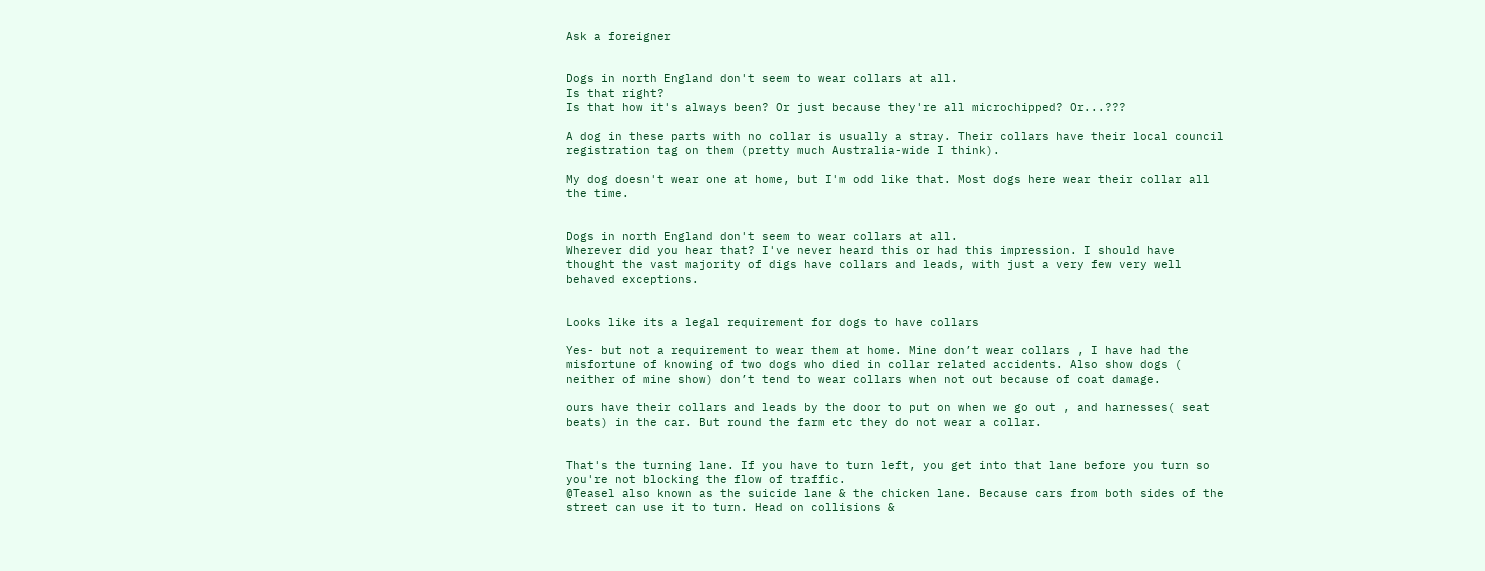Ask a foreigner


Dogs in north England don't seem to wear collars at all.
Is that right?
Is that how it's always been? Or just because they're all microchipped? Or...???

A dog in these parts with no collar is usually a stray. Their collars have their local council registration tag on them (pretty much Australia-wide I think).

My dog doesn't wear one at home, but I'm odd like that. Most dogs here wear their collar all the time.


Dogs in north England don't seem to wear collars at all.
Wherever did you hear that? I've never heard this or had this impression. I should have thought the vast majority of digs have collars and leads, with just a very few very well behaved exceptions.


Looks like its a legal requirement for dogs to have collars

Yes- but not a requirement to wear them at home. Mine don’t wear collars , I have had the misfortune of knowing of two dogs who died in collar related accidents. Also show dogs ( neither of mine show) don’t tend to wear collars when not out because of coat damage.

ours have their collars and leads by the door to put on when we go out , and harnesses( seat beats) in the car. But round the farm etc they do not wear a collar.


That's the turning lane. If you have to turn left, you get into that lane before you turn so you're not blocking the flow of traffic.
@Teasel also known as the suicide lane & the chicken lane. Because cars from both sides of the street can use it to turn. Head on collisions &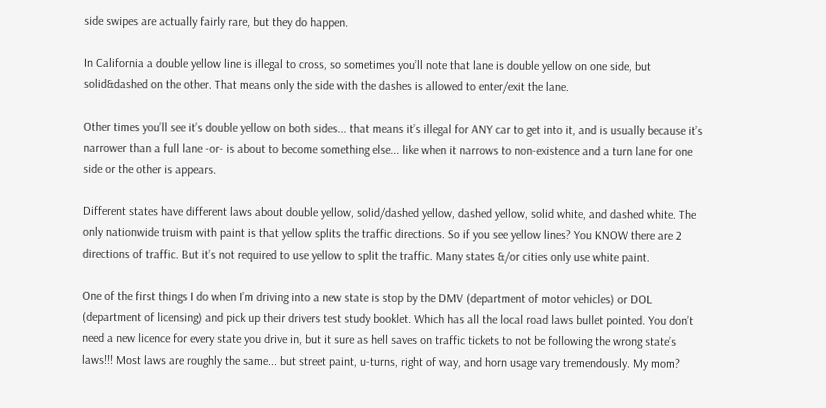side swipes are actually fairly rare, but they do happen.

In California a double yellow line is illegal to cross, so sometimes you’ll note that lane is double yellow on one side, but solid&dashed on the other. That means only the side with the dashes is allowed to enter/exit the lane.

Other times you’ll see it’s double yellow on both sides... that means it’s illegal for ANY car to get into it, and is usually because it’s narrower than a full lane -or- is about to become something else... like when it narrows to non-existence and a turn lane for one side or the other is appears.

Different states have different laws about double yellow, solid/dashed yellow, dashed yellow, solid white, and dashed white. The only nationwide truism with paint is that yellow splits the traffic directions. So if you see yellow lines? You KNOW there are 2 directions of traffic. But it’s not required to use yellow to split the traffic. Many states &/or cities only use white paint.

One of the first things I do when I’m driving into a new state is stop by the DMV (department of motor vehicles) or DOL (department of licensing) and pick up their drivers test study booklet. Which has all the local road laws bullet pointed. You don’t need a new licence for every state you drive in, but it sure as hell saves on traffic tickets to not be following the wrong state’s laws!!! Most laws are roughly the same... but street paint, u-turns, right of way, and horn usage vary tremendously. My mom?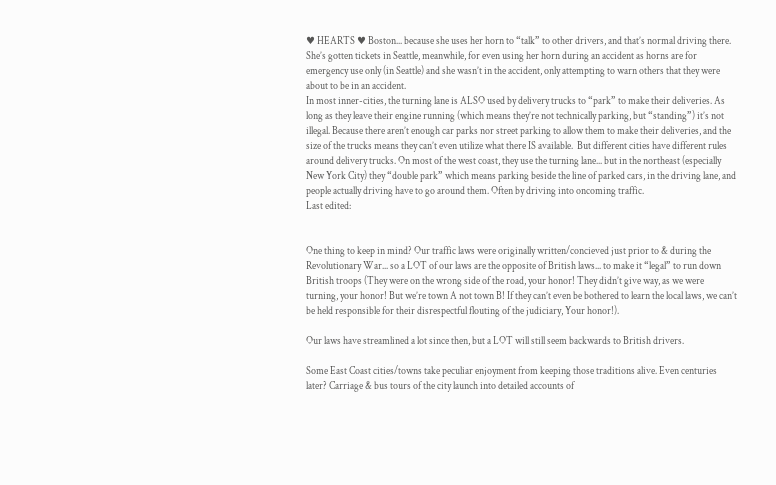♥ HEARTS ♥ Boston... because she uses her horn to “talk” to other drivers, and that’s normal driving there. She’s gotten tickets in Seattle, meanwhile, for even using her horn during an accident as horns are for emergency use only (in Seattle) and she wasn’t in the accident, only attempting to warn others that they were about to be in an accident.
In most inner-cities, the turning lane is ALSO used by delivery trucks to “park” to make their deliveries. As long as they leave their engine running (which means they’re not technically parking, but “standing”) it’s not illegal. Because there aren’t enough car parks nor street parking to allow them to make their deliveries, and the size of the trucks means they can’t even utilize what there IS available.  But different cities have different rules around delivery trucks. On most of the west coast, they use the turning lane... but in the northeast (especially New York City) they “double park” which means parking beside the line of parked cars, in the driving lane, and people actually driving have to go around them. Often by driving into oncoming traffic.
Last edited:


One thing to keep in mind? Our traffic laws were originally written/concieved just prior to & during the Revolutionary War... so a LOT of our laws are the opposite of British laws... to make it “legal” to run down British troops (They were on the wrong side of the road, your honor! They didn’t give way, as we were turning, your honor! But we’re town A not town B! If they can’t even be bothered to learn the local laws, we can’t be held responsible for their disrespectful flouting of the judiciary, Your honor!).

Our laws have streamlined a lot since then, but a LOT will still seem backwards to British drivers.

Some East Coast cities/towns take peculiar enjoyment from keeping those traditions alive. Even centuries later? Carriage & bus tours of the city launch into detailed accounts of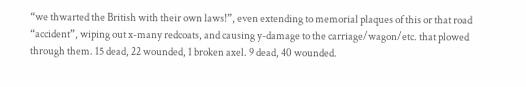“we thwarted the British with their own laws!”, even extending to memorial plaques of this or that road “accident”, wiping out x-many redcoats, and causing y-damage to the carriage/wagon/etc. that plowed through them. 15 dead, 22 wounded, 1 broken axel. 9 dead, 40 wounded.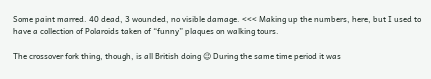Some paint marred. 40 dead, 3 wounded, no visible damage. <<< Making up the numbers, here, but I used to have a collection of Polaroids taken of “funny” plaques on walking tours.

The crossover fork thing, though, is all British doing 😉 During the same time period it was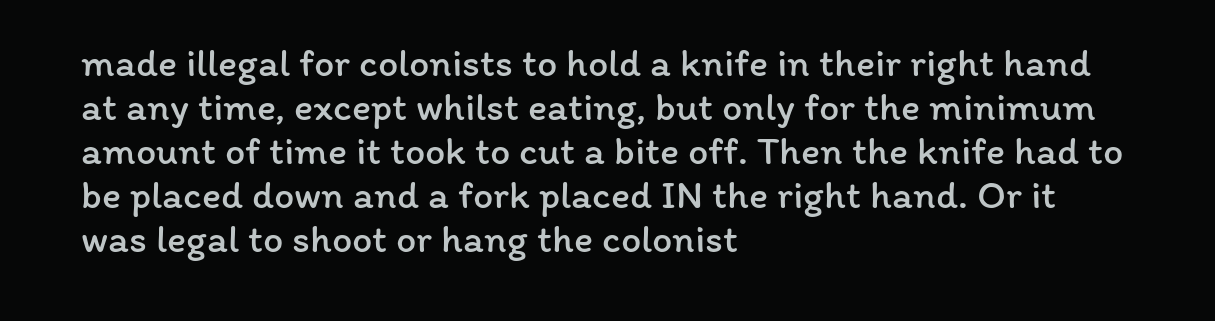made illegal for colonists to hold a knife in their right hand at any time, except whilst eating, but only for the minimum amount of time it took to cut a bite off. Then the knife had to be placed down and a fork placed IN the right hand. Or it was legal to shoot or hang the colonist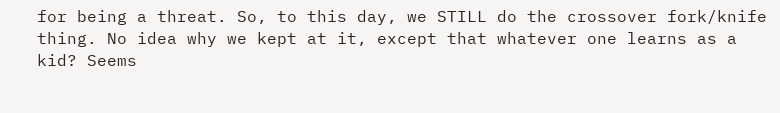for being a threat. So, to this day, we STILL do the crossover fork/knife thing. No idea why we kept at it, except that whatever one learns as a kid? Seems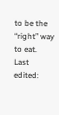to be the “right” way to eat.
Last edited: